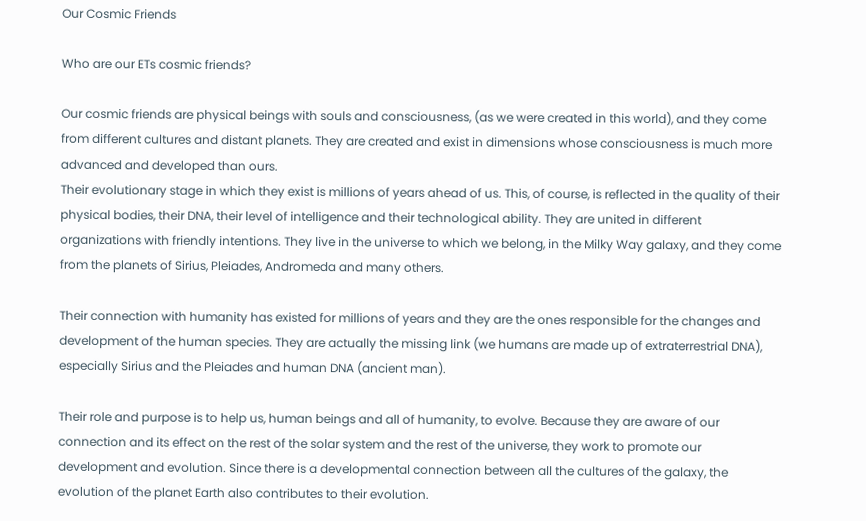Our Cosmic Friends

Who are our ETs cosmic friends?

Our cosmic friends are physical beings with souls and consciousness, (as we were created in this world), and they come from different cultures and distant planets. They are created and exist in dimensions whose consciousness is much more advanced and developed than ours.
Their evolutionary stage in which they exist is millions of years ahead of us. This, of course, is reflected in the quality of their physical bodies, their DNA, their level of intelligence and their technological ability. They are united in different organizations with friendly intentions. They live in the universe to which we belong, in the Milky Way galaxy, and they come from the planets of Sirius, Pleiades, Andromeda and many others.

Their connection with humanity has existed for millions of years and they are the ones responsible for the changes and development of the human species. They are actually the missing link (we humans are made up of extraterrestrial DNA), especially Sirius and the Pleiades and human DNA (ancient man).

Their role and purpose is to help us, human beings and all of humanity, to evolve. Because they are aware of our connection and its effect on the rest of the solar system and the rest of the universe, they work to promote our development and evolution. Since there is a developmental connection between all the cultures of the galaxy, the evolution of the planet Earth also contributes to their evolution.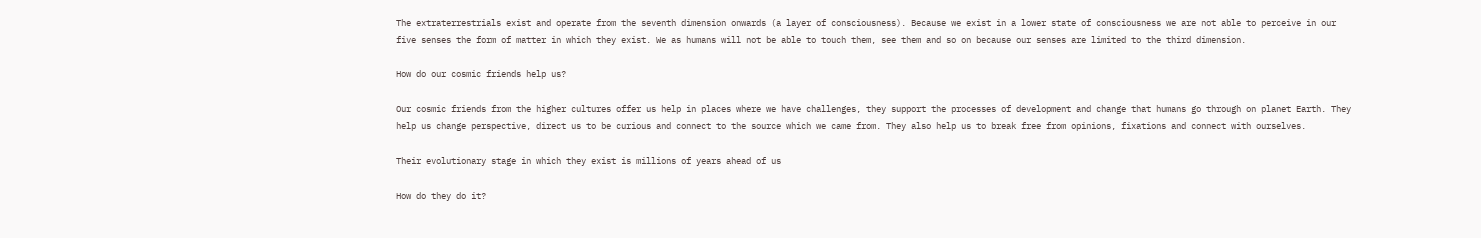The extraterrestrials exist and operate from the seventh dimension onwards (a layer of consciousness). Because we exist in a lower state of consciousness we are not able to perceive in our five senses the form of matter in which they exist. We as humans will not be able to touch them, see them and so on because our senses are limited to the third dimension.

How do our cosmic friends help us?

Our cosmic friends from the higher cultures offer us help in places where we have challenges, they support the processes of development and change that humans go through on planet Earth. They help us change perspective, direct us to be curious and connect to the source which we came from. They also help us to break free from opinions, fixations and connect with ourselves.

Their evolutionary stage in which they exist is millions of years ahead of us

How do they do it?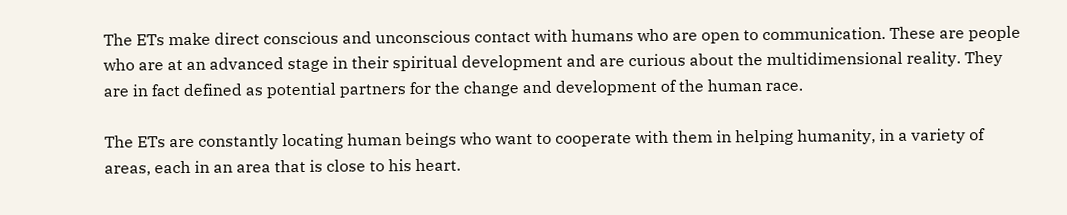The ETs make direct conscious and unconscious contact with humans who are open to communication. These are people who are at an advanced stage in their spiritual development and are curious about the multidimensional reality. They are in fact defined as potential partners for the change and development of the human race.

The ETs are constantly locating human beings who want to cooperate with them in helping humanity, in a variety of areas, each in an area that is close to his heart.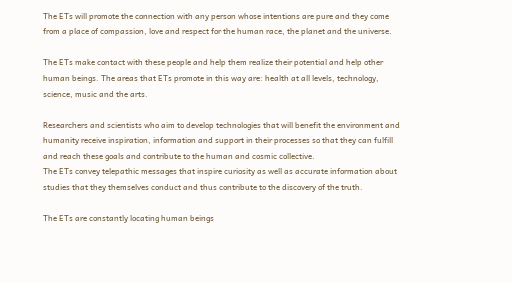The ETs will promote the connection with any person whose intentions are pure and they come from a place of compassion, love and respect for the human race, the planet and the universe.

The ETs make contact with these people and help them realize their potential and help other human beings. The areas that ETs promote in this way are: health at all levels, technology, science, music and the arts.

Researchers and scientists who aim to develop technologies that will benefit the environment and humanity receive inspiration, information and support in their processes so that they can fulfill and reach these goals and contribute to the human and cosmic collective.
The ETs convey telepathic messages that inspire curiosity as well as accurate information about studies that they themselves conduct and thus contribute to the discovery of the truth.

The ETs are constantly locating human beings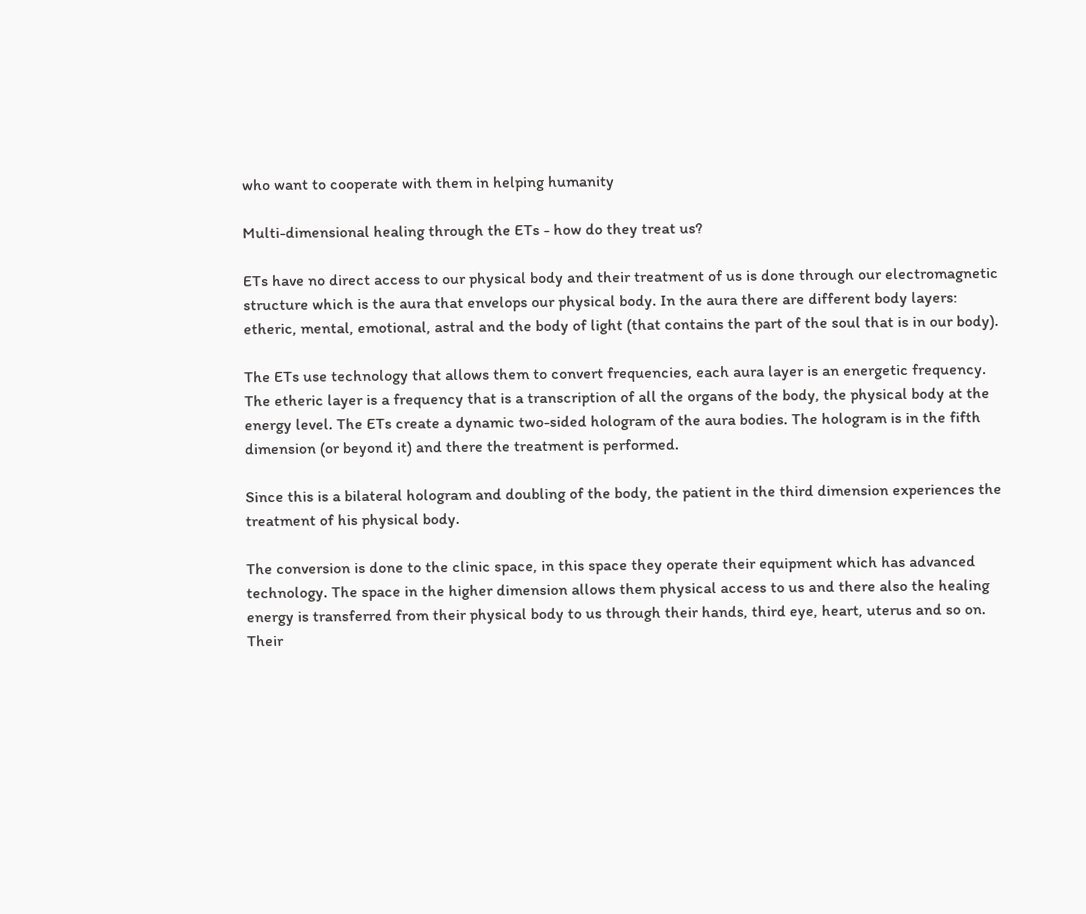who want to cooperate with them in helping humanity

Multi-dimensional healing through the ETs - how do they treat us?

ETs have no direct access to our physical body and their treatment of us is done through our electromagnetic structure which is the aura that envelops our physical body. In the aura there are different body layers: etheric, mental, emotional, astral and the body of light (that contains the part of the soul that is in our body).

The ETs use technology that allows them to convert frequencies, each aura layer is an energetic frequency. The etheric layer is a frequency that is a transcription of all the organs of the body, the physical body at the energy level. The ETs create a dynamic two-sided hologram of the aura bodies. The hologram is in the fifth dimension (or beyond it) and there the treatment is performed.

Since this is a bilateral hologram and doubling of the body, the patient in the third dimension experiences the treatment of his physical body.

The conversion is done to the clinic space, in this space they operate their equipment which has advanced technology. The space in the higher dimension allows them physical access to us and there also the healing energy is transferred from their physical body to us through their hands, third eye, heart, uterus and so on. Their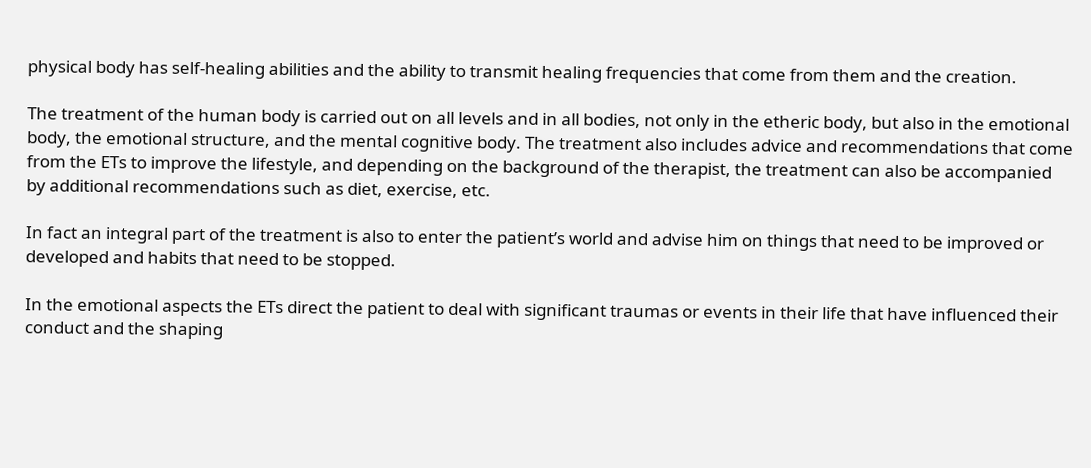physical body has self-healing abilities and the ability to transmit healing frequencies that come from them and the creation.

The treatment of the human body is carried out on all levels and in all bodies, not only in the etheric body, but also in the emotional body, the emotional structure, and the mental cognitive body. The treatment also includes advice and recommendations that come from the ETs to improve the lifestyle, and depending on the background of the therapist, the treatment can also be accompanied by additional recommendations such as diet, exercise, etc.

In fact an integral part of the treatment is also to enter the patient’s world and advise him on things that need to be improved or developed and habits that need to be stopped.

In the emotional aspects the ETs direct the patient to deal with significant traumas or events in their life that have influenced their conduct and the shaping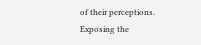of their perceptions. Exposing the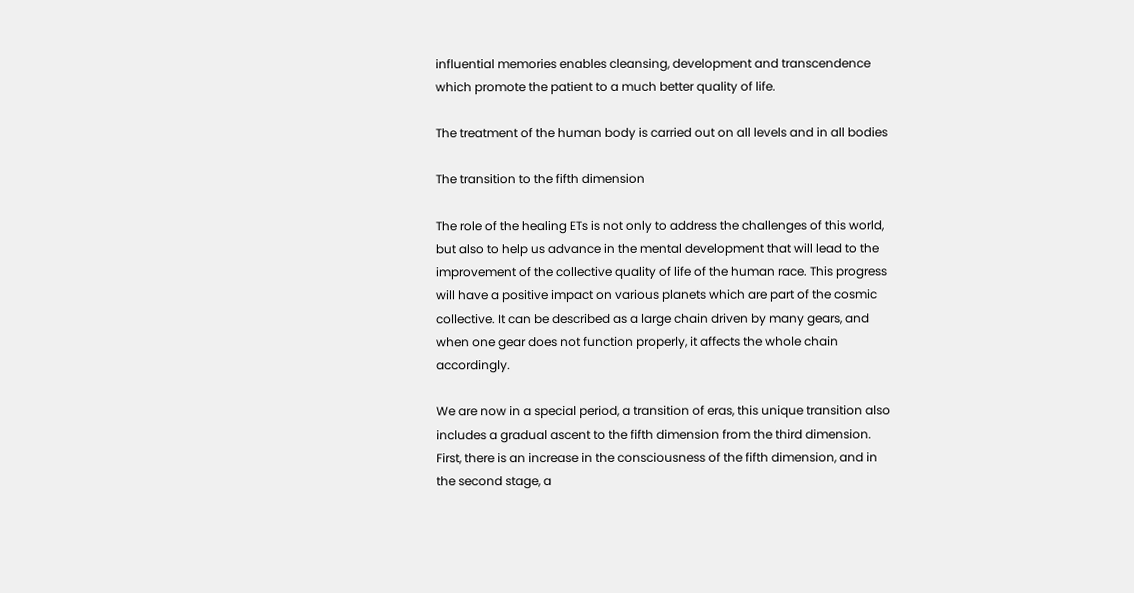influential memories enables cleansing, development and transcendence which promote the patient to a much better quality of life.

The treatment of the human body is carried out on all levels and in all bodies

The transition to the fifth dimension

The role of the healing ETs is not only to address the challenges of this world, but also to help us advance in the mental development that will lead to the improvement of the collective quality of life of the human race. This progress will have a positive impact on various planets which are part of the cosmic collective. It can be described as a large chain driven by many gears, and when one gear does not function properly, it affects the whole chain accordingly.

We are now in a special period, a transition of eras, this unique transition also includes a gradual ascent to the fifth dimension from the third dimension. First, there is an increase in the consciousness of the fifth dimension, and in the second stage, a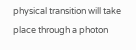physical transition will take place through a photon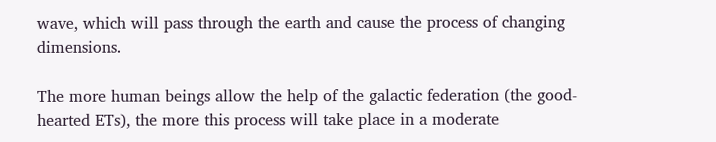wave, which will pass through the earth and cause the process of changing dimensions.

The more human beings allow the help of the galactic federation (the good-hearted ETs), the more this process will take place in a moderate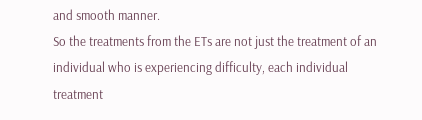and smooth manner.
So the treatments from the ETs are not just the treatment of an individual who is experiencing difficulty, each individual treatment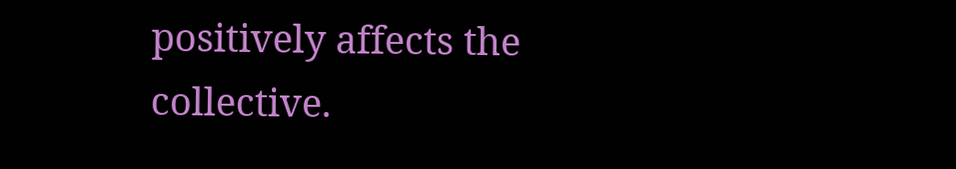positively affects the collective.